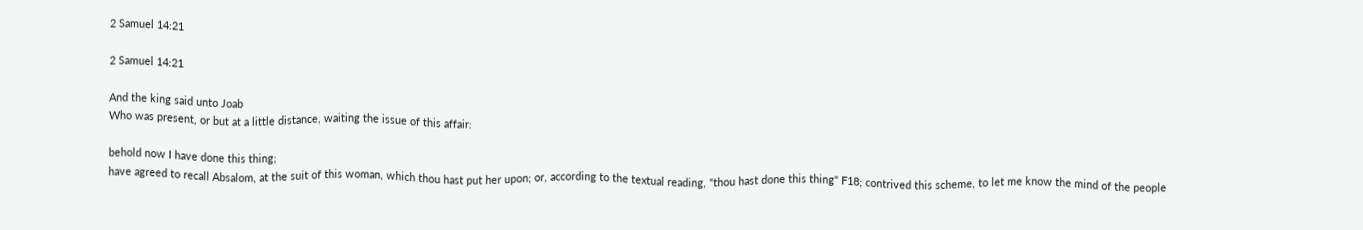2 Samuel 14:21

2 Samuel 14:21

And the king said unto Joab
Who was present, or but at a little distance, waiting the issue of this affair:

behold now I have done this thing;
have agreed to recall Absalom, at the suit of this woman, which thou hast put her upon; or, according to the textual reading, "thou hast done this thing" F18; contrived this scheme, to let me know the mind of the people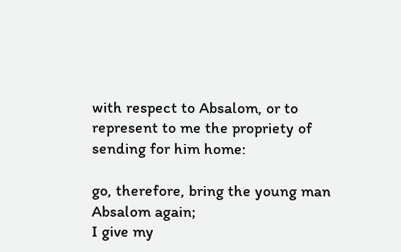with respect to Absalom, or to represent to me the propriety of sending for him home:

go, therefore, bring the young man Absalom again;
I give my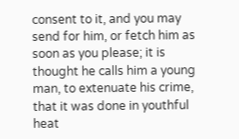consent to it, and you may send for him, or fetch him as soon as you please; it is thought he calls him a young man, to extenuate his crime, that it was done in youthful heat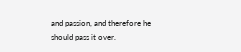and passion, and therefore he should pass it over.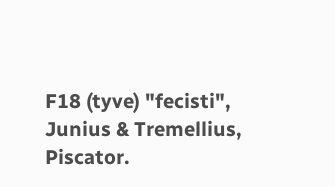F18 (tyve) "fecisti", Junius & Tremellius, Piscator.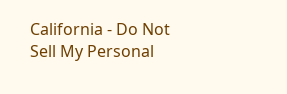California - Do Not Sell My Personal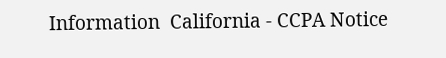Information  California - CCPA Notice